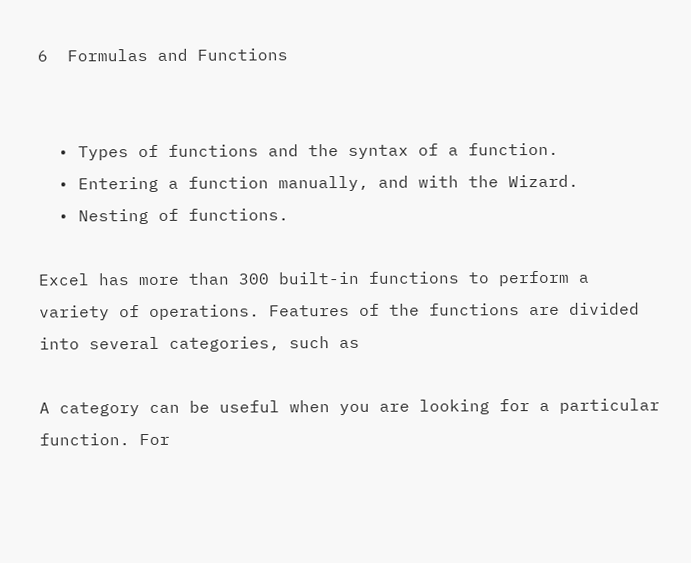6  Formulas and Functions


  • Types of functions and the syntax of a function.
  • Entering a function manually, and with the Wizard.
  • Nesting of functions.

Excel has more than 300 built-in functions to perform a variety of operations. Features of the functions are divided into several categories, such as

A category can be useful when you are looking for a particular function. For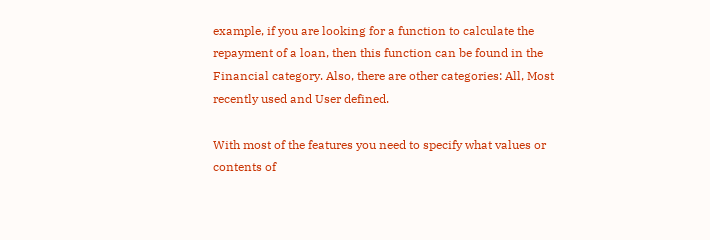example, if you are looking for a function to calculate the repayment of a loan, then this function can be found in the Financial category. Also, there are other categories: All, Most recently used and User defined.

With most of the features you need to specify what values or contents of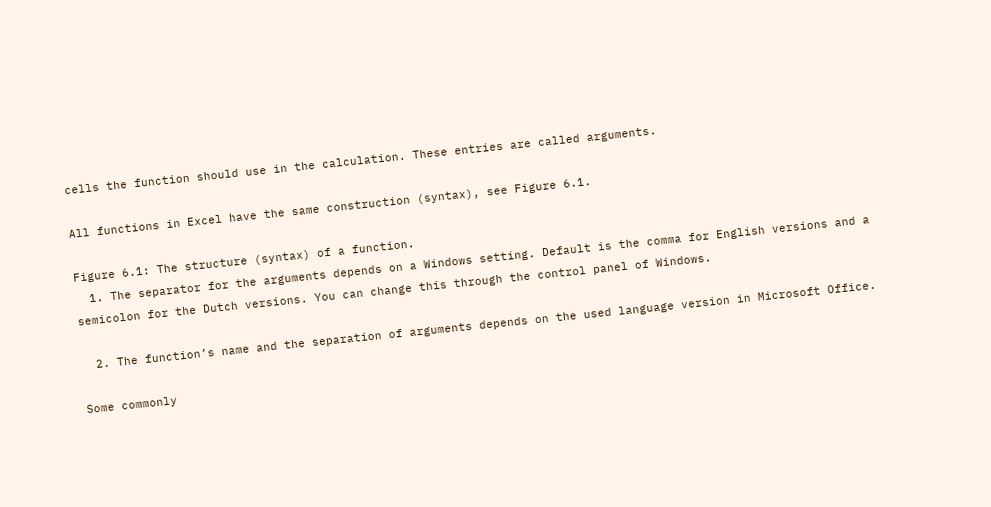cells the function should use in the calculation. These entries are called arguments.

All functions in Excel have the same construction (syntax), see Figure 6.1.

Figure 6.1: The structure (syntax) of a function.
  1. The separator for the arguments depends on a Windows setting. Default is the comma for English versions and a semicolon for the Dutch versions. You can change this through the control panel of Windows.

  2. The function’s name and the separation of arguments depends on the used language version in Microsoft Office.

Some commonly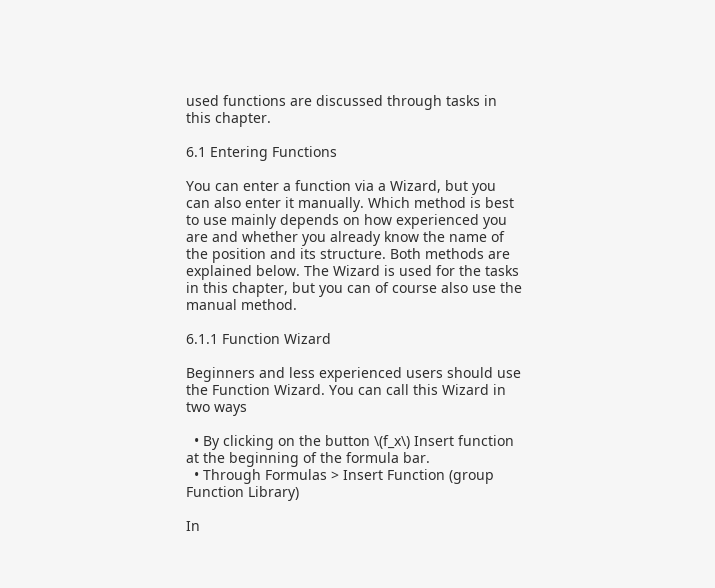used functions are discussed through tasks in this chapter.

6.1 Entering Functions

You can enter a function via a Wizard, but you can also enter it manually. Which method is best to use mainly depends on how experienced you are and whether you already know the name of the position and its structure. Both methods are explained below. The Wizard is used for the tasks in this chapter, but you can of course also use the manual method.

6.1.1 Function Wizard

Beginners and less experienced users should use the Function Wizard. You can call this Wizard in two ways

  • By clicking on the button \(f_x\) Insert function at the beginning of the formula bar.
  • Through Formulas > Insert Function (group Function Library)

In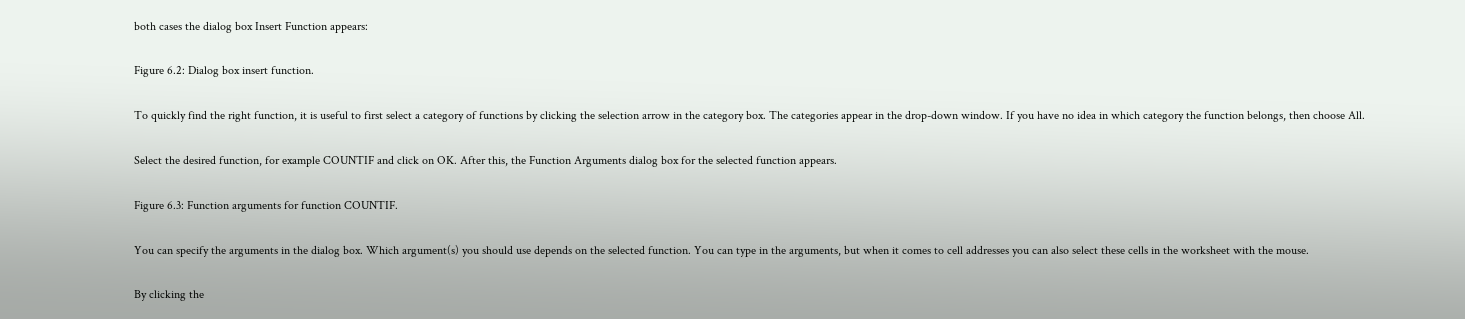both cases the dialog box Insert Function appears:

Figure 6.2: Dialog box insert function.

To quickly find the right function, it is useful to first select a category of functions by clicking the selection arrow in the category box. The categories appear in the drop-down window. If you have no idea in which category the function belongs, then choose All.

Select the desired function, for example COUNTIF and click on OK. After this, the Function Arguments dialog box for the selected function appears.

Figure 6.3: Function arguments for function COUNTIF.

You can specify the arguments in the dialog box. Which argument(s) you should use depends on the selected function. You can type in the arguments, but when it comes to cell addresses you can also select these cells in the worksheet with the mouse.

By clicking the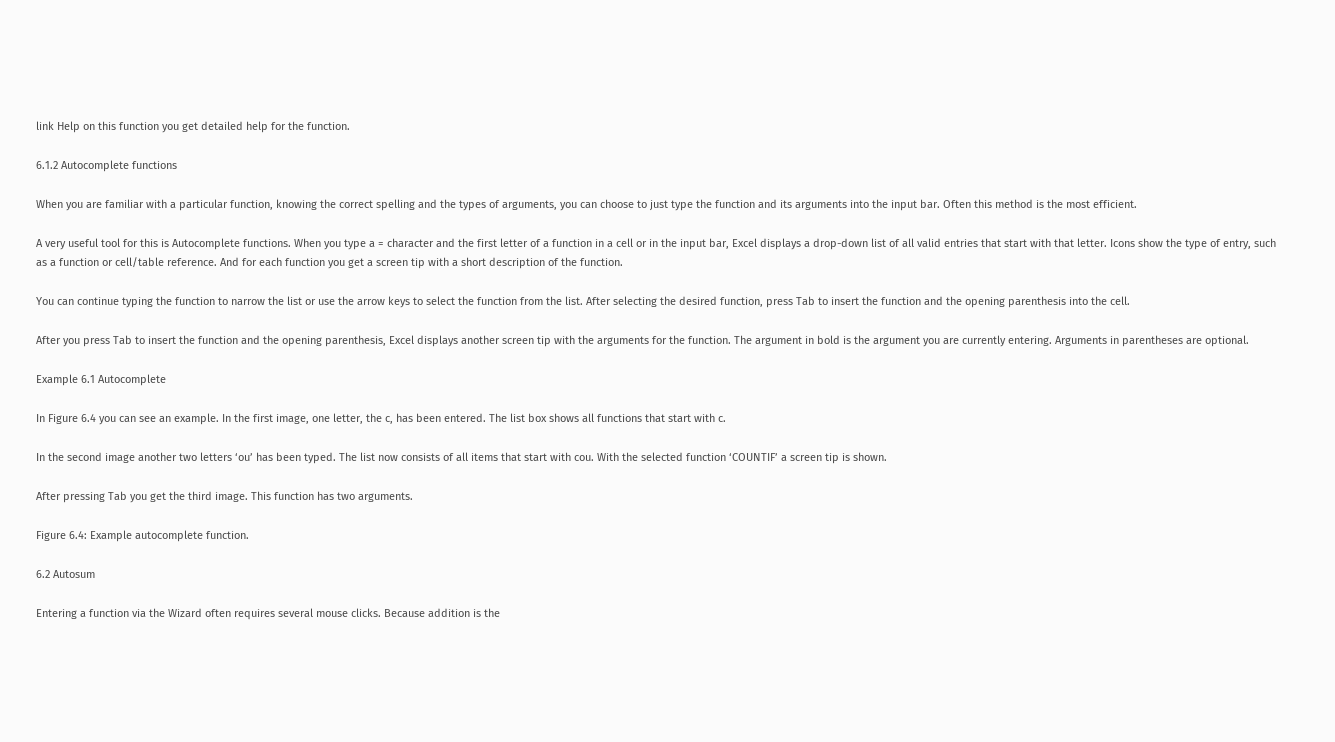link Help on this function you get detailed help for the function.

6.1.2 Autocomplete functions

When you are familiar with a particular function, knowing the correct spelling and the types of arguments, you can choose to just type the function and its arguments into the input bar. Often this method is the most efficient.

A very useful tool for this is Autocomplete functions. When you type a = character and the first letter of a function in a cell or in the input bar, Excel displays a drop-down list of all valid entries that start with that letter. Icons show the type of entry, such as a function or cell/table reference. And for each function you get a screen tip with a short description of the function.

You can continue typing the function to narrow the list or use the arrow keys to select the function from the list. After selecting the desired function, press Tab to insert the function and the opening parenthesis into the cell.

After you press Tab to insert the function and the opening parenthesis, Excel displays another screen tip with the arguments for the function. The argument in bold is the argument you are currently entering. Arguments in parentheses are optional.

Example 6.1 Autocomplete

In Figure 6.4 you can see an example. In the first image, one letter, the c, has been entered. The list box shows all functions that start with c.

In the second image another two letters ‘ou’ has been typed. The list now consists of all items that start with cou. With the selected function ‘COUNTIF’ a screen tip is shown.

After pressing Tab you get the third image. This function has two arguments.

Figure 6.4: Example autocomplete function.

6.2 Autosum

Entering a function via the Wizard often requires several mouse clicks. Because addition is the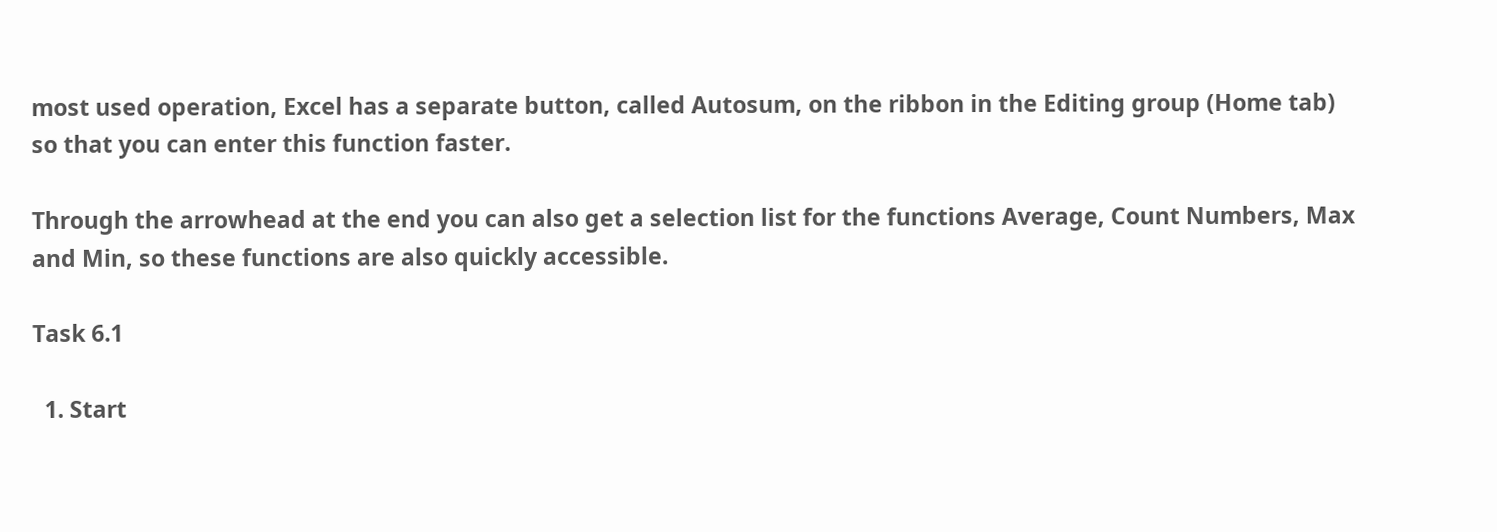most used operation, Excel has a separate button, called Autosum, on the ribbon in the Editing group (Home tab) so that you can enter this function faster.

Through the arrowhead at the end you can also get a selection list for the functions Average, Count Numbers, Max and Min, so these functions are also quickly accessible.

Task 6.1

  1. Start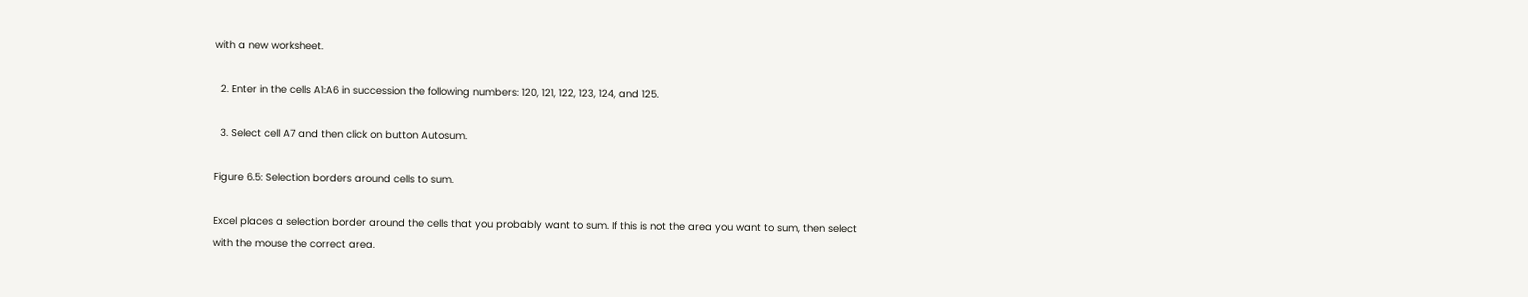with a new worksheet.

  2. Enter in the cells A1:A6 in succession the following numbers: 120, 121, 122, 123, 124, and 125.

  3. Select cell A7 and then click on button Autosum.

Figure 6.5: Selection borders around cells to sum.

Excel places a selection border around the cells that you probably want to sum. If this is not the area you want to sum, then select with the mouse the correct area.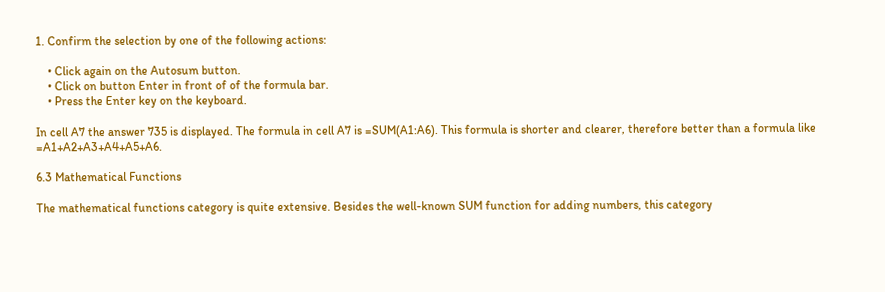1. Confirm the selection by one of the following actions:

    • Click again on the Autosum button.
    • Click on button Enter in front of of the formula bar.
    • Press the Enter key on the keyboard.

In cell A7 the answer 735 is displayed. The formula in cell A7 is =SUM(A1:A6). This formula is shorter and clearer, therefore better than a formula like =A1+A2+A3+A4+A5+A6.

6.3 Mathematical Functions

The mathematical functions category is quite extensive. Besides the well-known SUM function for adding numbers, this category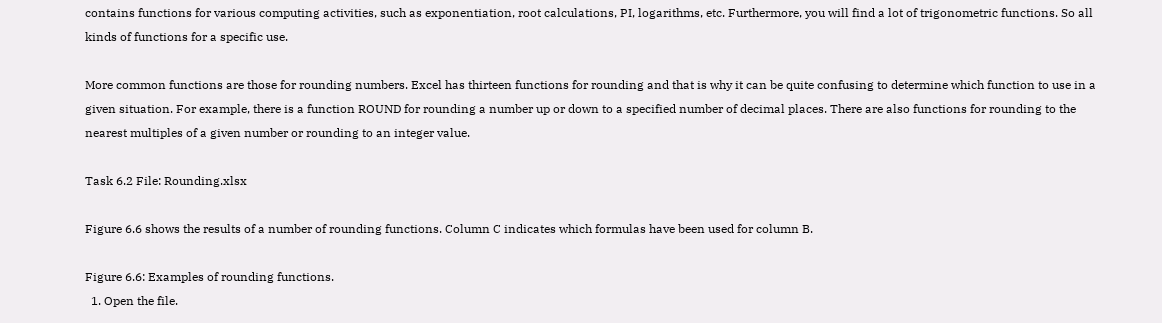contains functions for various computing activities, such as exponentiation, root calculations, PI, logarithms, etc. Furthermore, you will find a lot of trigonometric functions. So all kinds of functions for a specific use.

More common functions are those for rounding numbers. Excel has thirteen functions for rounding and that is why it can be quite confusing to determine which function to use in a given situation. For example, there is a function ROUND for rounding a number up or down to a specified number of decimal places. There are also functions for rounding to the nearest multiples of a given number or rounding to an integer value.

Task 6.2 File: Rounding.xlsx

Figure 6.6 shows the results of a number of rounding functions. Column C indicates which formulas have been used for column B.

Figure 6.6: Examples of rounding functions.
  1. Open the file.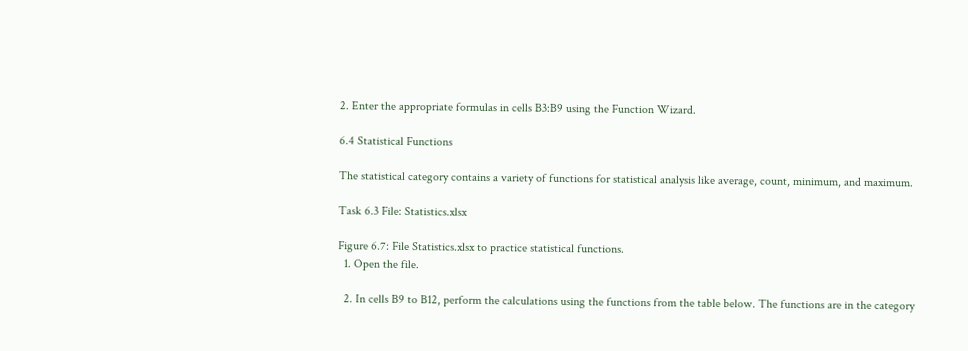2. Enter the appropriate formulas in cells B3:B9 using the Function Wizard.

6.4 Statistical Functions

The statistical category contains a variety of functions for statistical analysis like average, count, minimum, and maximum.

Task 6.3 File: Statistics.xlsx

Figure 6.7: File Statistics.xlsx to practice statistical functions.
  1. Open the file.

  2. In cells B9 to B12, perform the calculations using the functions from the table below. The functions are in the category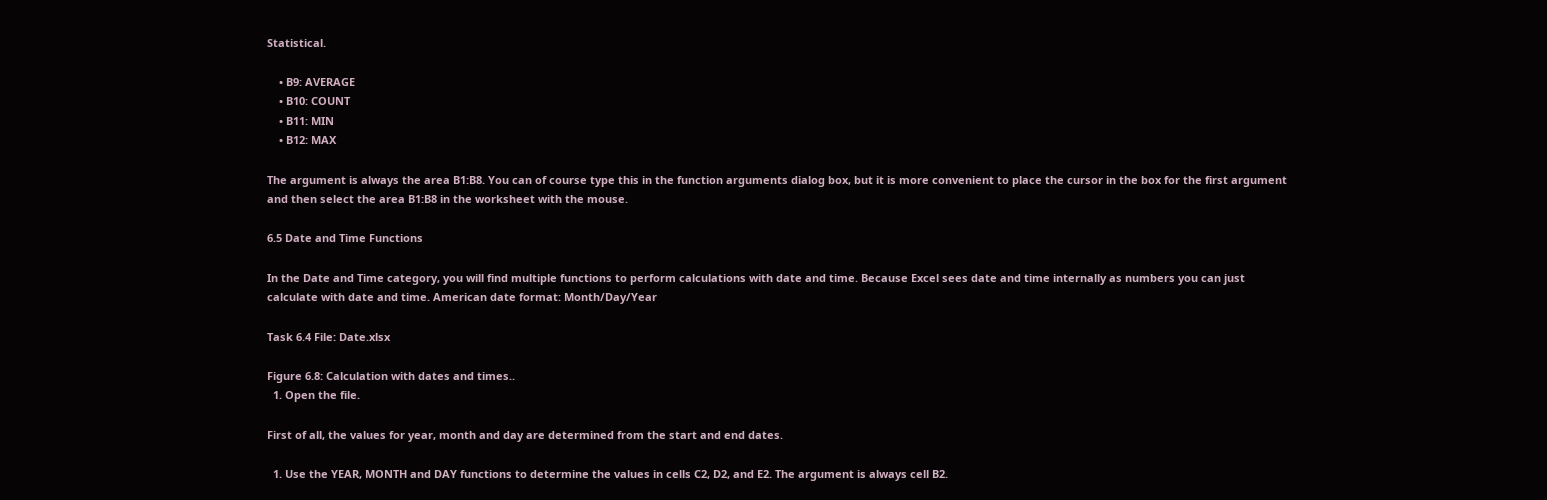Statistical.

    • B9: AVERAGE
    • B10: COUNT
    • B11: MIN
    • B12: MAX

The argument is always the area B1:B8. You can of course type this in the function arguments dialog box, but it is more convenient to place the cursor in the box for the first argument and then select the area B1:B8 in the worksheet with the mouse.

6.5 Date and Time Functions

In the Date and Time category, you will find multiple functions to perform calculations with date and time. Because Excel sees date and time internally as numbers you can just calculate with date and time. American date format: Month/Day/Year

Task 6.4 File: Date.xlsx

Figure 6.8: Calculation with dates and times..
  1. Open the file.

First of all, the values for year, month and day are determined from the start and end dates.

  1. Use the YEAR, MONTH and DAY functions to determine the values in cells C2, D2, and E2. The argument is always cell B2.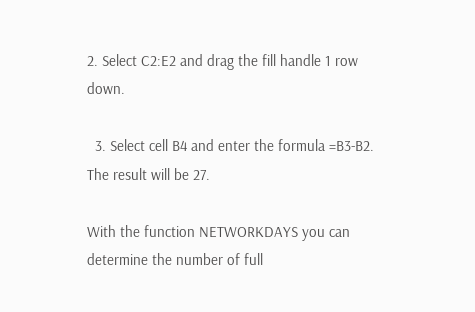2. Select C2:E2 and drag the fill handle 1 row down.

  3. Select cell B4 and enter the formula =B3-B2. The result will be 27.

With the function NETWORKDAYS you can determine the number of full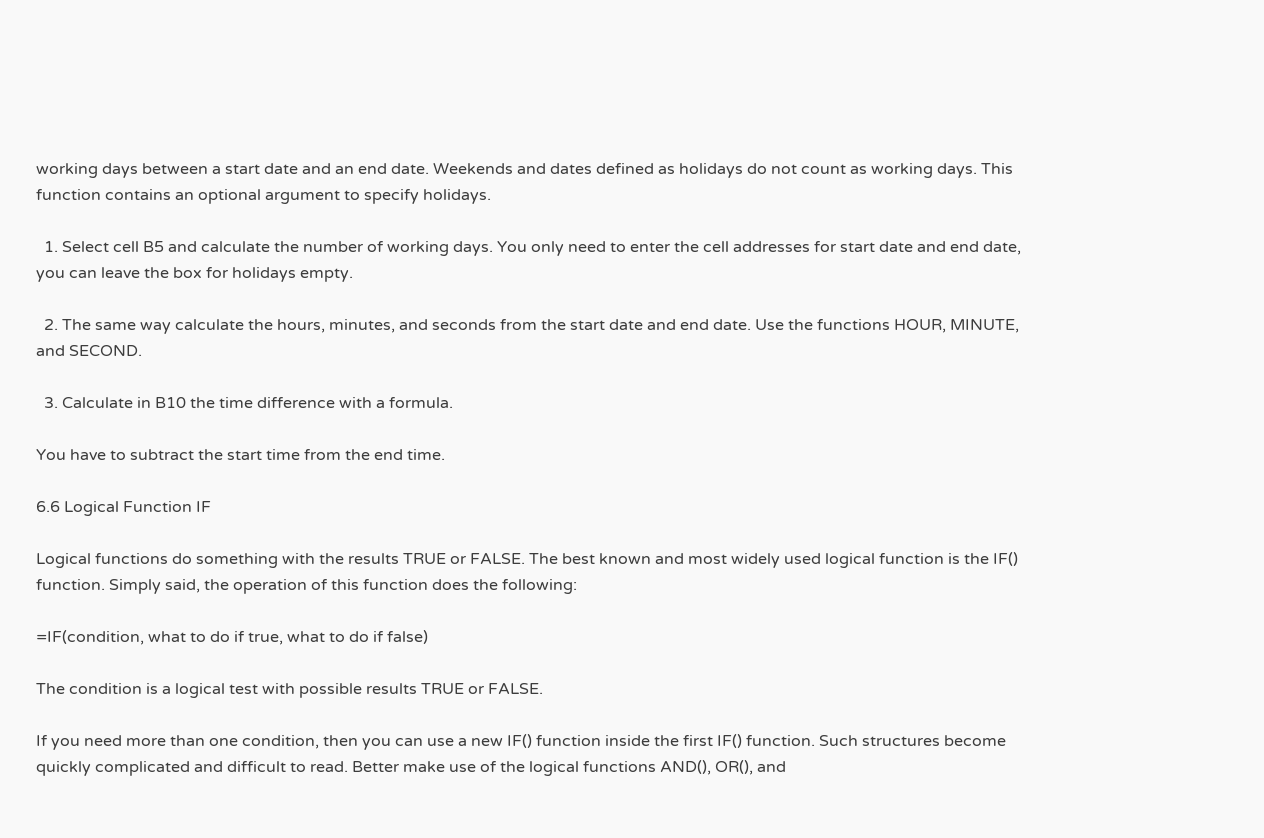working days between a start date and an end date. Weekends and dates defined as holidays do not count as working days. This function contains an optional argument to specify holidays.

  1. Select cell B5 and calculate the number of working days. You only need to enter the cell addresses for start date and end date, you can leave the box for holidays empty.

  2. The same way calculate the hours, minutes, and seconds from the start date and end date. Use the functions HOUR, MINUTE, and SECOND.

  3. Calculate in B10 the time difference with a formula.

You have to subtract the start time from the end time.

6.6 Logical Function IF

Logical functions do something with the results TRUE or FALSE. The best known and most widely used logical function is the IF() function. Simply said, the operation of this function does the following:

=IF(condition, what to do if true, what to do if false)

The condition is a logical test with possible results TRUE or FALSE.

If you need more than one condition, then you can use a new IF() function inside the first IF() function. Such structures become quickly complicated and difficult to read. Better make use of the logical functions AND(), OR(), and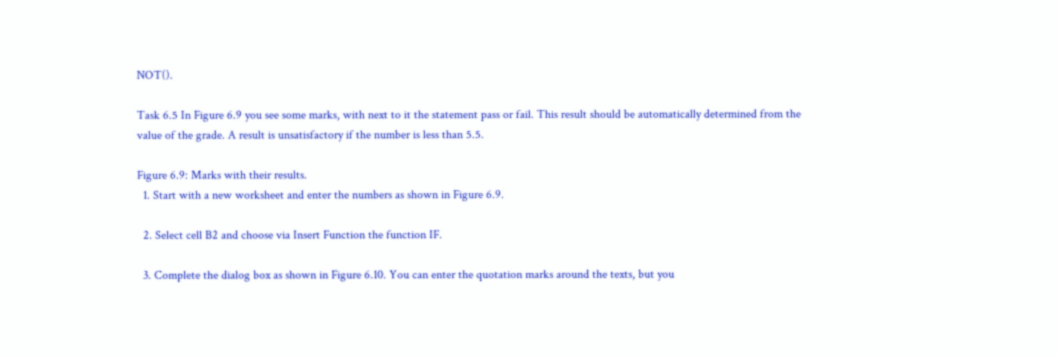NOT().

Task 6.5 In Figure 6.9 you see some marks, with next to it the statement pass or fail. This result should be automatically determined from the value of the grade. A result is unsatisfactory if the number is less than 5.5.

Figure 6.9: Marks with their results.
  1. Start with a new worksheet and enter the numbers as shown in Figure 6.9.

  2. Select cell B2 and choose via Insert Function the function IF.

  3. Complete the dialog box as shown in Figure 6.10. You can enter the quotation marks around the texts, but you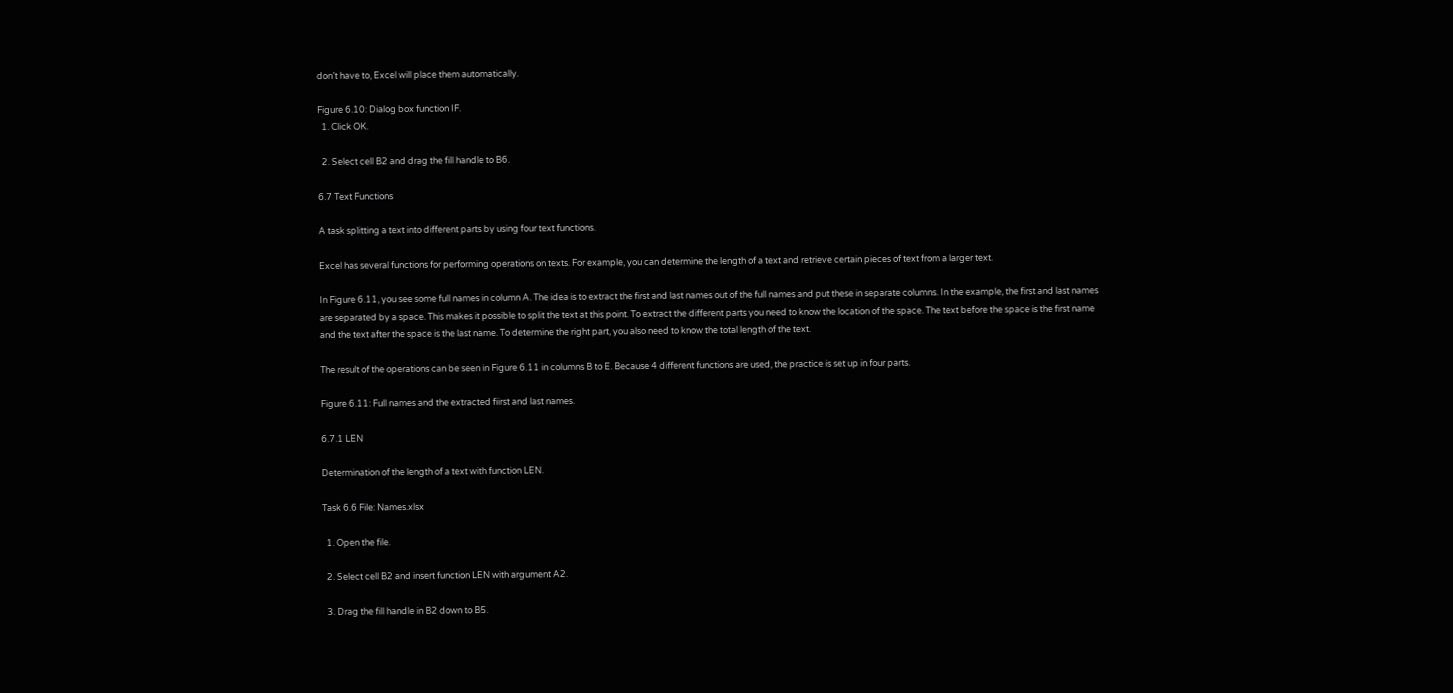don’t have to, Excel will place them automatically.

Figure 6.10: Dialog box function IF.
  1. Click OK.

  2. Select cell B2 and drag the fill handle to B6.

6.7 Text Functions

A task splitting a text into different parts by using four text functions.

Excel has several functions for performing operations on texts. For example, you can determine the length of a text and retrieve certain pieces of text from a larger text.

In Figure 6.11, you see some full names in column A. The idea is to extract the first and last names out of the full names and put these in separate columns. In the example, the first and last names are separated by a space. This makes it possible to split the text at this point. To extract the different parts you need to know the location of the space. The text before the space is the first name and the text after the space is the last name. To determine the right part, you also need to know the total length of the text.

The result of the operations can be seen in Figure 6.11 in columns B to E. Because 4 different functions are used, the practice is set up in four parts.

Figure 6.11: Full names and the extracted fiirst and last names.

6.7.1 LEN

Determination of the length of a text with function LEN.

Task 6.6 File: Names.xlsx

  1. Open the file.

  2. Select cell B2 and insert function LEN with argument A2.

  3. Drag the fill handle in B2 down to B5.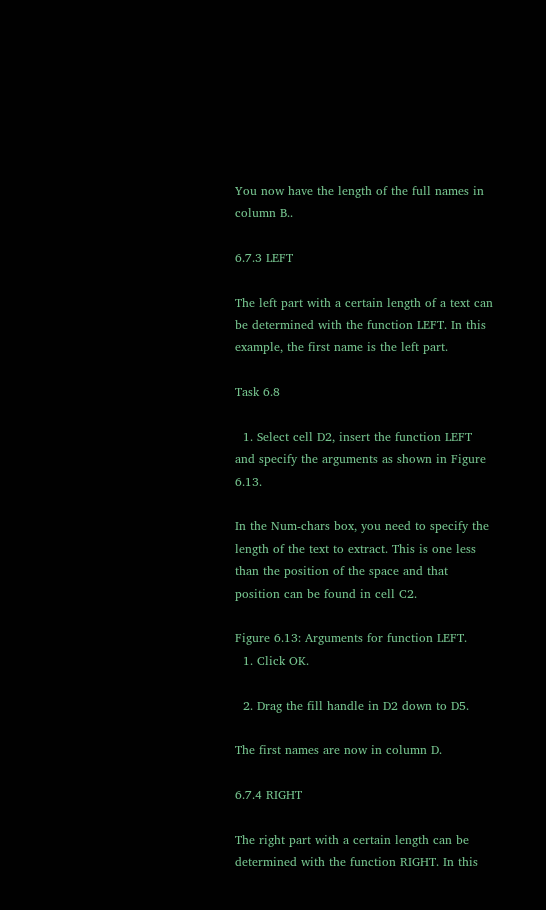You now have the length of the full names in column B..

6.7.3 LEFT

The left part with a certain length of a text can be determined with the function LEFT. In this example, the first name is the left part.

Task 6.8

  1. Select cell D2, insert the function LEFT and specify the arguments as shown in Figure 6.13.

In the Num-chars box, you need to specify the length of the text to extract. This is one less than the position of the space and that position can be found in cell C2.

Figure 6.13: Arguments for function LEFT.
  1. Click OK.

  2. Drag the fill handle in D2 down to D5.

The first names are now in column D.

6.7.4 RIGHT

The right part with a certain length can be determined with the function RIGHT. In this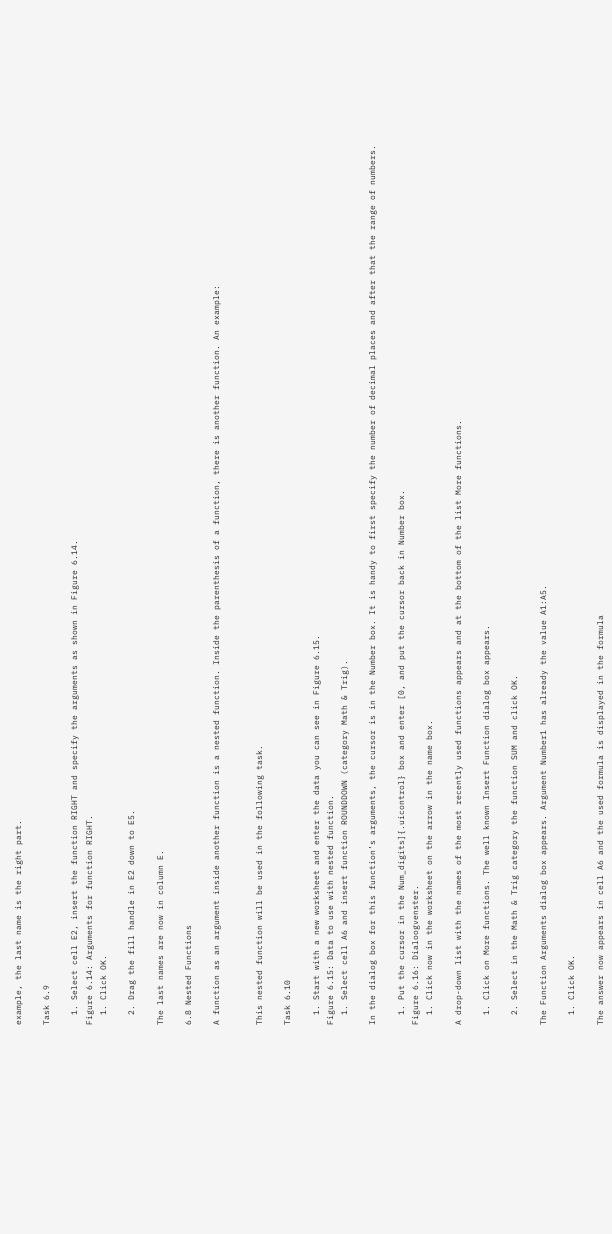example, the last name is the right part.

Task 6.9

  1. Select cell E2, insert the function RIGHT and specify the arguments as shown in Figure 6.14.
Figure 6.14: Arguments for function RIGHT.
  1. Click OK.

  2. Drag the fill handle in E2 down to E5.

The last names are now in column E.

6.8 Nested Functions

A function as an argument inside another function is a nested function. Inside the parenthesis of a function, there is another function. An example:


This nested function will be used in the following task.

Task 6.10

  1. Start with a new worksheet and enter the data you can see in Figure 6.15.
Figure 6.15: Data to use with nested function.
  1. Select cell A6 and insert function ROUNDDOWN (category Math & Trig).

In the dialog box for this function’s arguments, the cursor is in the Number box. It is handy to first specify the number of decimal places and after that the range of numbers.

  1. Put the cursor in the Num_digits]{.uicontrol} box and enter [0, and put the cursor back in Number box.
Figure 6.16: Dialoogvenster.
  1. Click now in the worksheet on the arrow in the name box.

A drop-down list with the names of the most recently used functions appears and at the bottom of the list More functions.

  1. Click on More functions. The well known Insert Function dialog box appears.

  2. Select in the Math & Trig category the function SUM and click OK.

The Function Arguments dialog box appears. Argument Number1 has already the value A1:A5.

  1. Click OK.

The answer now appears in cell A6 and the used formula is displayed in the formula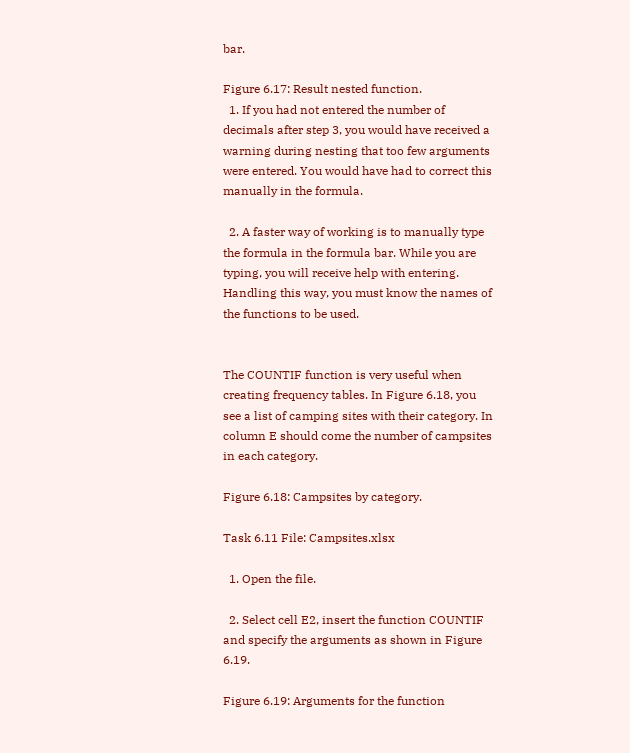bar.

Figure 6.17: Result nested function.
  1. If you had not entered the number of decimals after step 3, you would have received a warning during nesting that too few arguments were entered. You would have had to correct this manually in the formula.

  2. A faster way of working is to manually type the formula in the formula bar. While you are typing, you will receive help with entering. Handling this way, you must know the names of the functions to be used.


The COUNTIF function is very useful when creating frequency tables. In Figure 6.18, you see a list of camping sites with their category. In column E should come the number of campsites in each category.

Figure 6.18: Campsites by category.

Task 6.11 File: Campsites.xlsx

  1. Open the file.

  2. Select cell E2, insert the function COUNTIF and specify the arguments as shown in Figure 6.19.

Figure 6.19: Arguments for the function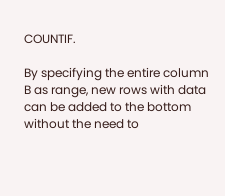COUNTIF.

By specifying the entire column B as range, new rows with data can be added to the bottom without the need to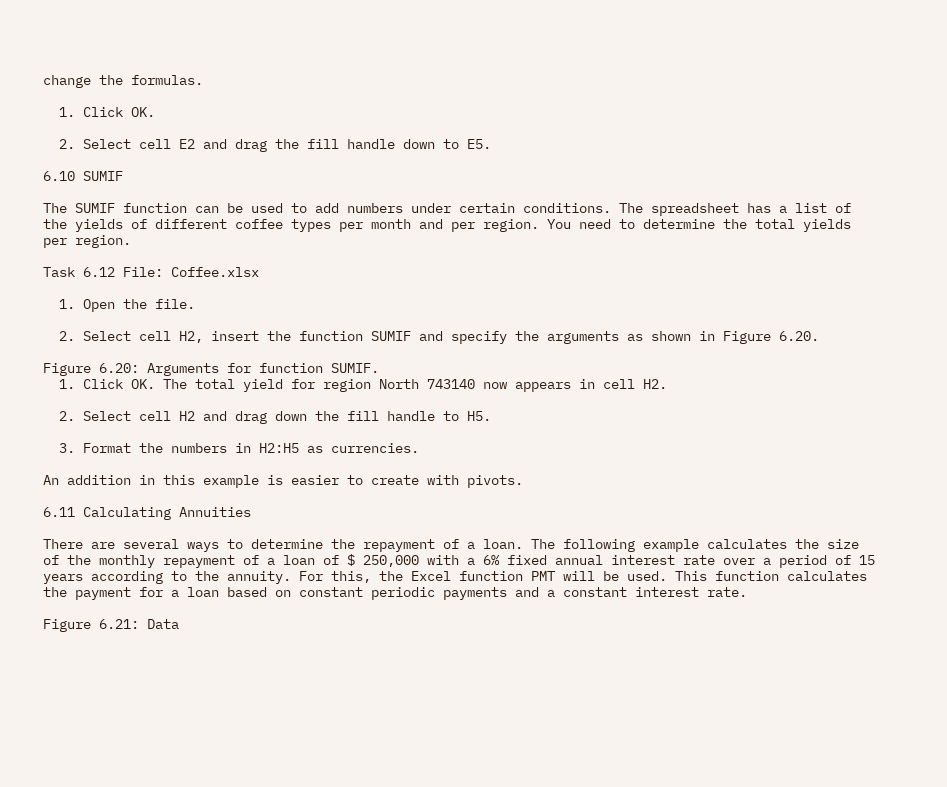change the formulas.

  1. Click OK.

  2. Select cell E2 and drag the fill handle down to E5.

6.10 SUMIF

The SUMIF function can be used to add numbers under certain conditions. The spreadsheet has a list of the yields of different coffee types per month and per region. You need to determine the total yields per region.

Task 6.12 File: Coffee.xlsx

  1. Open the file.

  2. Select cell H2, insert the function SUMIF and specify the arguments as shown in Figure 6.20.

Figure 6.20: Arguments for function SUMIF.
  1. Click OK. The total yield for region North 743140 now appears in cell H2.

  2. Select cell H2 and drag down the fill handle to H5.

  3. Format the numbers in H2:H5 as currencies.

An addition in this example is easier to create with pivots.

6.11 Calculating Annuities

There are several ways to determine the repayment of a loan. The following example calculates the size of the monthly repayment of a loan of $ 250,000 with a 6% fixed annual interest rate over a period of 15 years according to the annuity. For this, the Excel function PMT will be used. This function calculates the payment for a loan based on constant periodic payments and a constant interest rate.

Figure 6.21: Data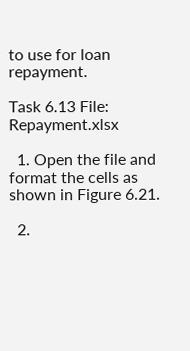to use for loan repayment.

Task 6.13 File: Repayment.xlsx

  1. Open the file and format the cells as shown in Figure 6.21.

  2.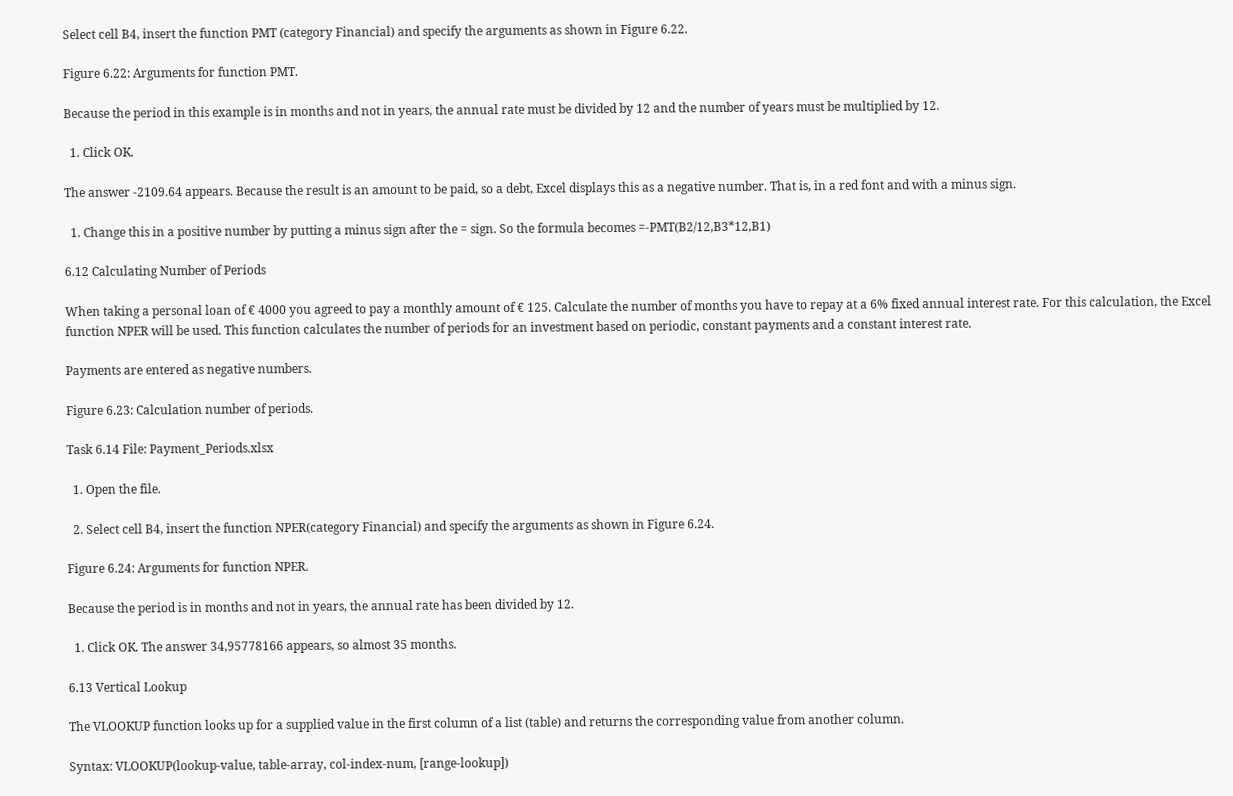Select cell B4, insert the function PMT (category Financial) and specify the arguments as shown in Figure 6.22.

Figure 6.22: Arguments for function PMT.

Because the period in this example is in months and not in years, the annual rate must be divided by 12 and the number of years must be multiplied by 12.

  1. Click OK.

The answer -2109.64 appears. Because the result is an amount to be paid, so a debt, Excel displays this as a negative number. That is, in a red font and with a minus sign.

  1. Change this in a positive number by putting a minus sign after the = sign. So the formula becomes =-PMT(B2/12,B3*12,B1)

6.12 Calculating Number of Periods

When taking a personal loan of € 4000 you agreed to pay a monthly amount of € 125. Calculate the number of months you have to repay at a 6% fixed annual interest rate. For this calculation, the Excel function NPER will be used. This function calculates the number of periods for an investment based on periodic, constant payments and a constant interest rate.

Payments are entered as negative numbers.

Figure 6.23: Calculation number of periods.

Task 6.14 File: Payment_Periods.xlsx

  1. Open the file.

  2. Select cell B4, insert the function NPER(category Financial) and specify the arguments as shown in Figure 6.24.

Figure 6.24: Arguments for function NPER.

Because the period is in months and not in years, the annual rate has been divided by 12.

  1. Click OK. The answer 34,95778166 appears, so almost 35 months.

6.13 Vertical Lookup

The VLOOKUP function looks up for a supplied value in the first column of a list (table) and returns the corresponding value from another column.

Syntax: VLOOKUP(lookup-value, table-array, col-index-num, [range-lookup])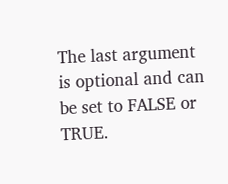The last argument is optional and can be set to FALSE or TRUE.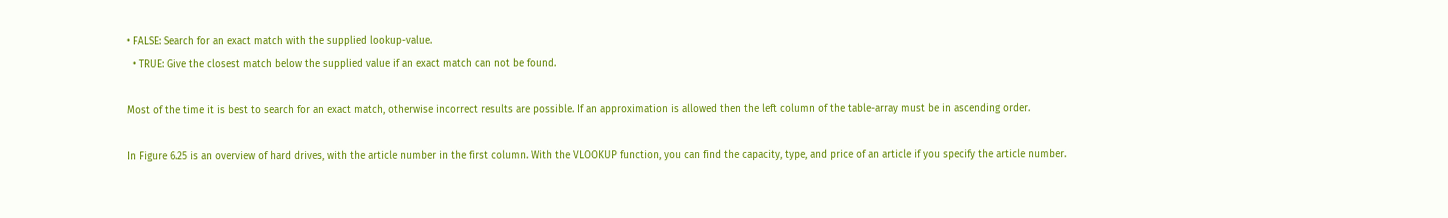• FALSE: Search for an exact match with the supplied lookup-value.
  • TRUE: Give the closest match below the supplied value if an exact match can not be found.

Most of the time it is best to search for an exact match, otherwise incorrect results are possible. If an approximation is allowed then the left column of the table-array must be in ascending order.

In Figure 6.25 is an overview of hard drives, with the article number in the first column. With the VLOOKUP function, you can find the capacity, type, and price of an article if you specify the article number.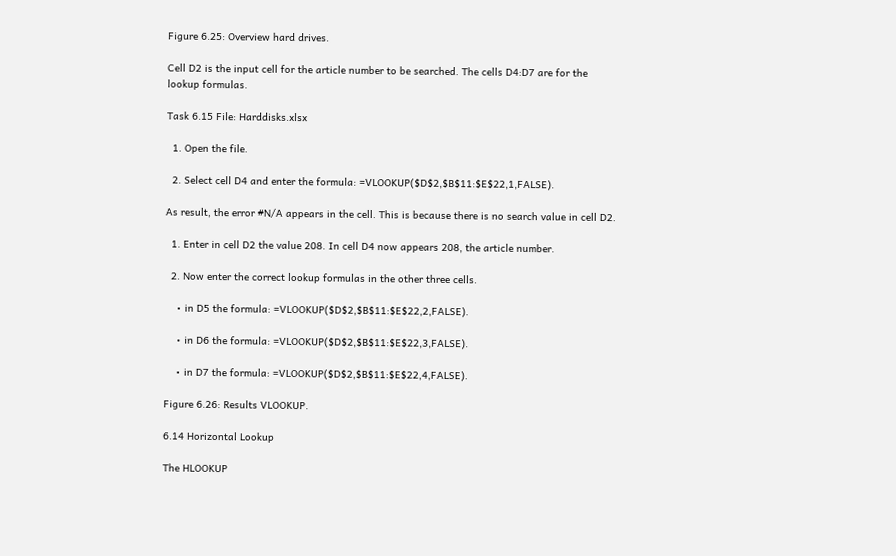Figure 6.25: Overview hard drives.

Cell D2 is the input cell for the article number to be searched. The cells D4:D7 are for the lookup formulas.

Task 6.15 File: Harddisks.xlsx

  1. Open the file.

  2. Select cell D4 and enter the formula: =VLOOKUP($D$2,$B$11:$E$22,1,FALSE).

As result, the error #N/A appears in the cell. This is because there is no search value in cell D2.

  1. Enter in cell D2 the value 208. In cell D4 now appears 208, the article number.

  2. Now enter the correct lookup formulas in the other three cells.

    • in D5 the formula: =VLOOKUP($D$2,$B$11:$E$22,2,FALSE).

    • in D6 the formula: =VLOOKUP($D$2,$B$11:$E$22,3,FALSE).

    • in D7 the formula: =VLOOKUP($D$2,$B$11:$E$22,4,FALSE).

Figure 6.26: Results VLOOKUP.

6.14 Horizontal Lookup

The HLOOKUP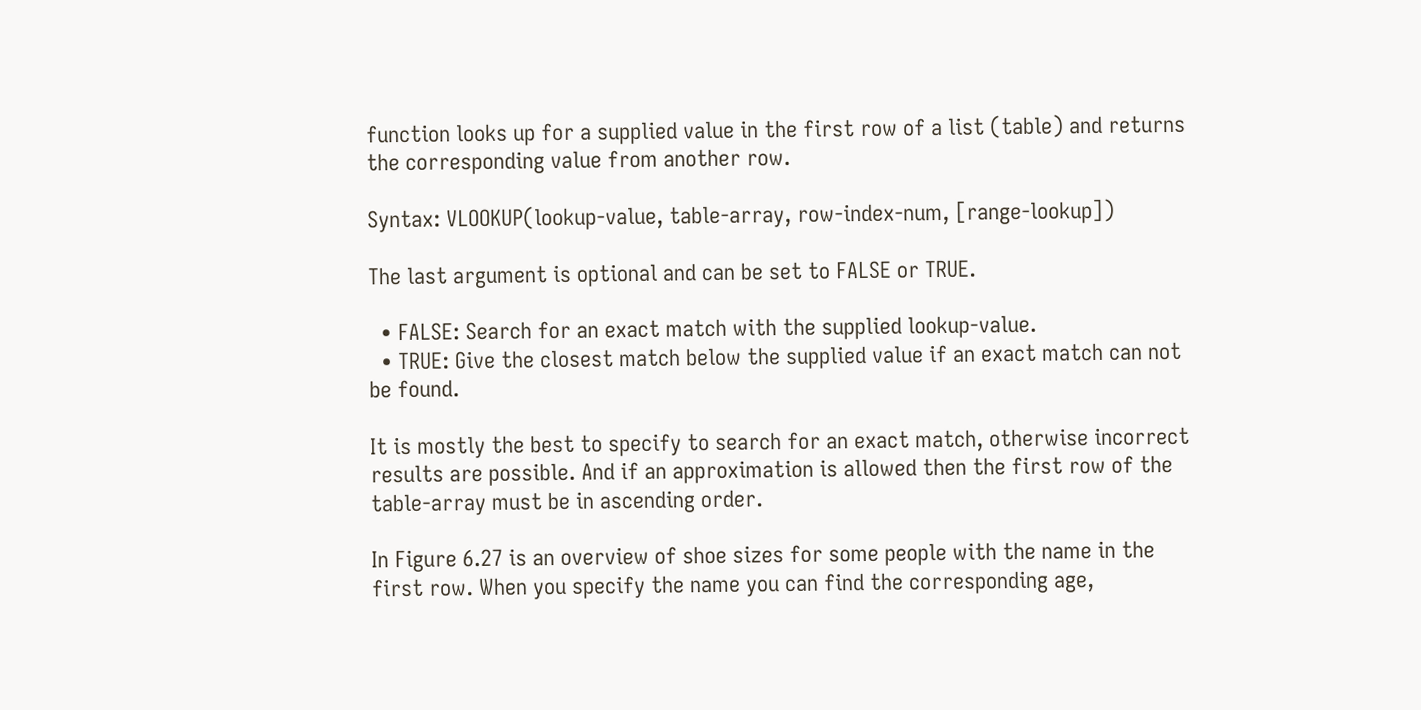function looks up for a supplied value in the first row of a list (table) and returns the corresponding value from another row.

Syntax: VLOOKUP(lookup-value, table-array, row-index-num, [range-lookup])

The last argument is optional and can be set to FALSE or TRUE.

  • FALSE: Search for an exact match with the supplied lookup-value.
  • TRUE: Give the closest match below the supplied value if an exact match can not be found.

It is mostly the best to specify to search for an exact match, otherwise incorrect results are possible. And if an approximation is allowed then the first row of the table-array must be in ascending order.

In Figure 6.27 is an overview of shoe sizes for some people with the name in the first row. When you specify the name you can find the corresponding age,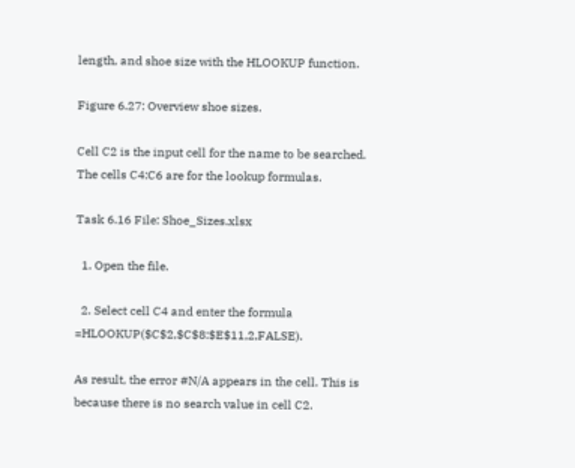length, and shoe size with the HLOOKUP function.

Figure 6.27: Overview shoe sizes.

Cell C2 is the input cell for the name to be searched. The cells C4:C6 are for the lookup formulas.

Task 6.16 File: Shoe_Sizes.xlsx

  1. Open the file.

  2. Select cell C4 and enter the formula =HLOOKUP($C$2,$C$8:$E$11,2,FALSE).

As result, the error #N/A appears in the cell. This is because there is no search value in cell C2.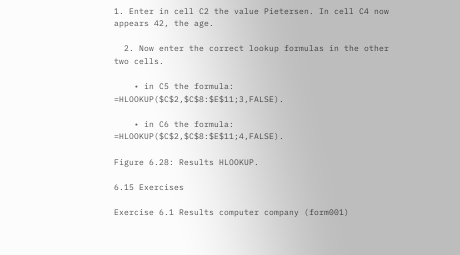1. Enter in cell C2 the value Pietersen. In cell C4 now appears 42, the age.

  2. Now enter the correct lookup formulas in the other two cells.

    • in C5 the formula: =HLOOKUP($C$2,$C$8:$E$11;3,FALSE).

    • in C6 the formula: =HLOOKUP($C$2,$C$8:$E$11;4,FALSE).

Figure 6.28: Results HLOOKUP.

6.15 Exercises

Exercise 6.1 Results computer company (form001)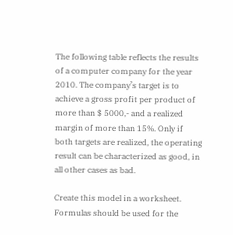The following table reflects the results of a computer company for the year 2010. The company’s target is to achieve a gross profit per product of more than $ 5000,- and a realized margin of more than 15%. Only if both targets are realized, the operating result can be characterized as good, in all other cases as bad.

Create this model in a worksheet. Formulas should be used for the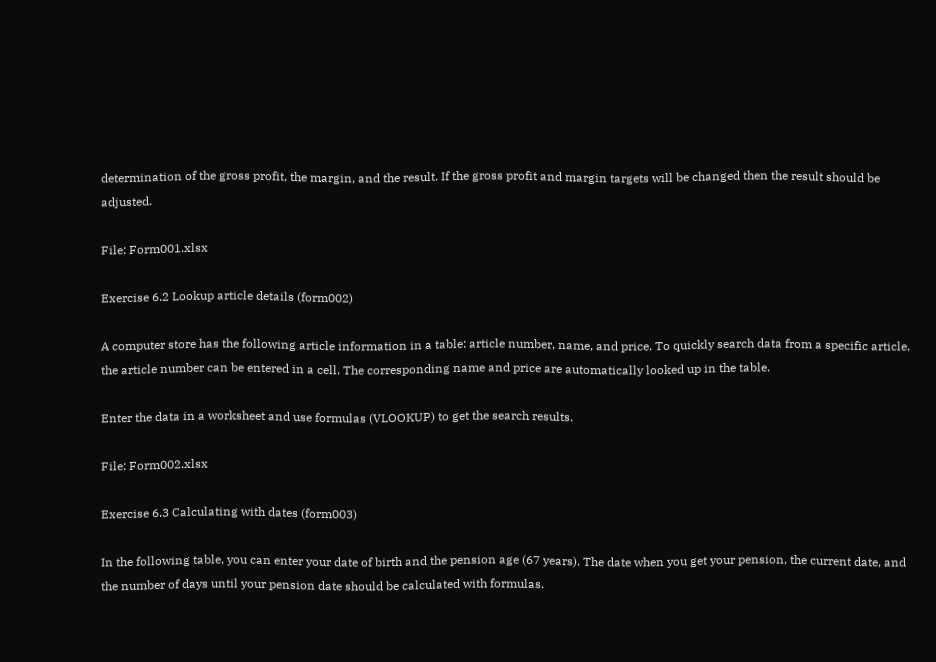determination of the gross profit, the margin, and the result. If the gross profit and margin targets will be changed then the result should be adjusted.

File: Form001.xlsx

Exercise 6.2 Lookup article details (form002)

A computer store has the following article information in a table: article number, name, and price. To quickly search data from a specific article, the article number can be entered in a cell. The corresponding name and price are automatically looked up in the table.

Enter the data in a worksheet and use formulas (VLOOKUP) to get the search results.

File: Form002.xlsx

Exercise 6.3 Calculating with dates (form003)

In the following table, you can enter your date of birth and the pension age (67 years). The date when you get your pension, the current date, and the number of days until your pension date should be calculated with formulas.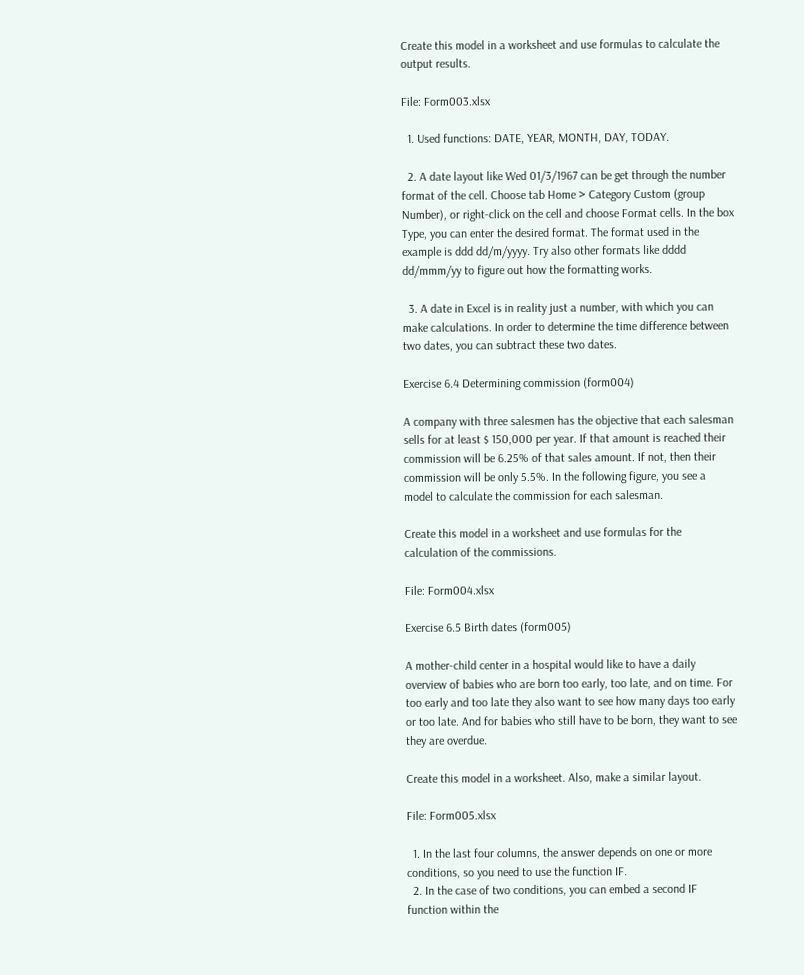Create this model in a worksheet and use formulas to calculate the output results.

File: Form003.xlsx

  1. Used functions: DATE, YEAR, MONTH, DAY, TODAY.

  2. A date layout like Wed 01/3/1967 can be get through the number format of the cell. Choose tab Home > Category Custom (group Number), or right-click on the cell and choose Format cells. In the box Type, you can enter the desired format. The format used in the example is ddd dd/m/yyyy. Try also other formats like dddd dd/mmm/yy to figure out how the formatting works.

  3. A date in Excel is in reality just a number, with which you can make calculations. In order to determine the time difference between two dates, you can subtract these two dates.

Exercise 6.4 Determining commission (form004)

A company with three salesmen has the objective that each salesman sells for at least $ 150,000 per year. If that amount is reached their commission will be 6.25% of that sales amount. If not, then their commission will be only 5.5%. In the following figure, you see a model to calculate the commission for each salesman.

Create this model in a worksheet and use formulas for the calculation of the commissions.

File: Form004.xlsx

Exercise 6.5 Birth dates (form005)

A mother-child center in a hospital would like to have a daily overview of babies who are born too early, too late, and on time. For too early and too late they also want to see how many days too early or too late. And for babies who still have to be born, they want to see they are overdue.

Create this model in a worksheet. Also, make a similar layout.

File: Form005.xlsx

  1. In the last four columns, the answer depends on one or more conditions, so you need to use the function IF.
  2. In the case of two conditions, you can embed a second IF function within the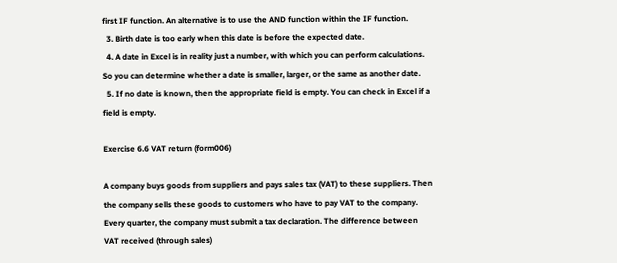first IF function. An alternative is to use the AND function within the IF function.
  3. Birth date is too early when this date is before the expected date.
  4. A date in Excel is in reality just a number, with which you can perform calculations. So you can determine whether a date is smaller, larger, or the same as another date.
  5. If no date is known, then the appropriate field is empty. You can check in Excel if a field is empty.

Exercise 6.6 VAT return (form006)

A company buys goods from suppliers and pays sales tax (VAT) to these suppliers. Then the company sells these goods to customers who have to pay VAT to the company. Every quarter, the company must submit a tax declaration. The difference between VAT received (through sales)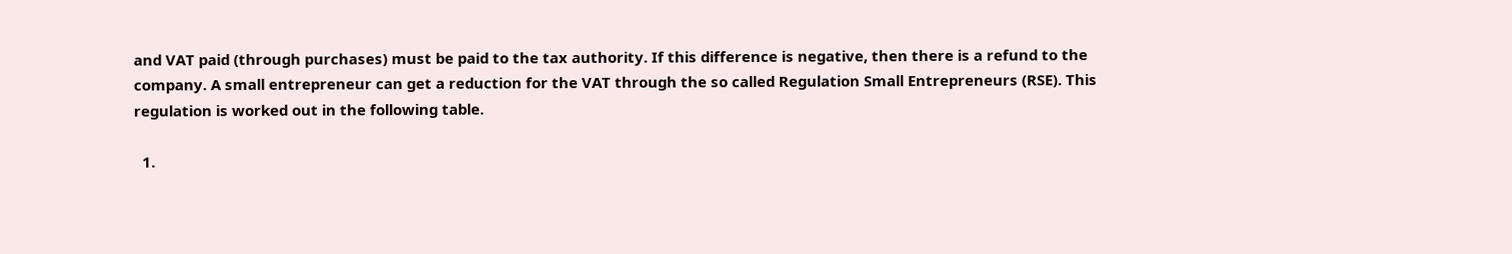and VAT paid (through purchases) must be paid to the tax authority. If this difference is negative, then there is a refund to the company. A small entrepreneur can get a reduction for the VAT through the so called Regulation Small Entrepreneurs (RSE). This regulation is worked out in the following table.

  1.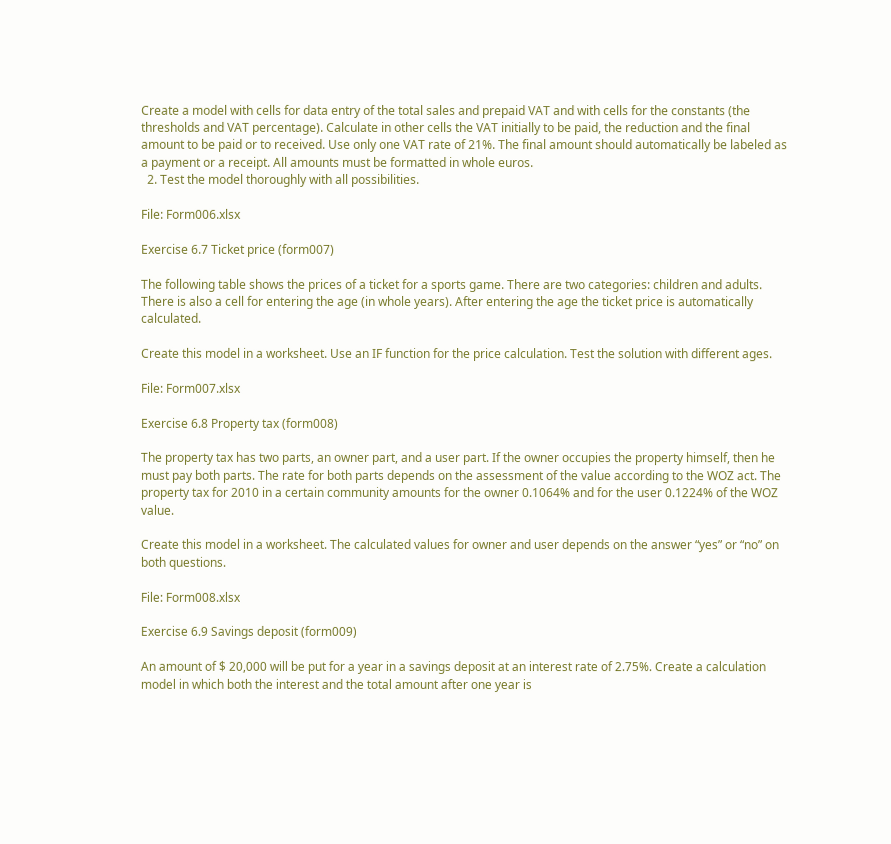Create a model with cells for data entry of the total sales and prepaid VAT and with cells for the constants (the thresholds and VAT percentage). Calculate in other cells the VAT initially to be paid, the reduction and the final amount to be paid or to received. Use only one VAT rate of 21%. The final amount should automatically be labeled as a payment or a receipt. All amounts must be formatted in whole euros.
  2. Test the model thoroughly with all possibilities.

File: Form006.xlsx

Exercise 6.7 Ticket price (form007)

The following table shows the prices of a ticket for a sports game. There are two categories: children and adults. There is also a cell for entering the age (in whole years). After entering the age the ticket price is automatically calculated.

Create this model in a worksheet. Use an IF function for the price calculation. Test the solution with different ages.

File: Form007.xlsx

Exercise 6.8 Property tax (form008)

The property tax has two parts, an owner part, and a user part. If the owner occupies the property himself, then he must pay both parts. The rate for both parts depends on the assessment of the value according to the WOZ act. The property tax for 2010 in a certain community amounts for the owner 0.1064% and for the user 0.1224% of the WOZ value.

Create this model in a worksheet. The calculated values for owner and user depends on the answer “yes” or “no” on both questions.

File: Form008.xlsx

Exercise 6.9 Savings deposit (form009)

An amount of $ 20,000 will be put for a year in a savings deposit at an interest rate of 2.75%. Create a calculation model in which both the interest and the total amount after one year is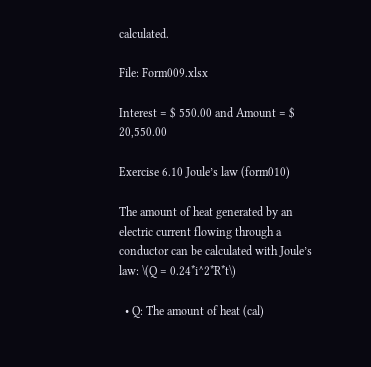calculated.

File: Form009.xlsx

Interest = $ 550.00 and Amount = $ 20,550.00

Exercise 6.10 Joule’s law (form010)

The amount of heat generated by an electric current flowing through a conductor can be calculated with Joule’s law: \(Q = 0.24*i^2*R*t\)

  • Q: The amount of heat (cal)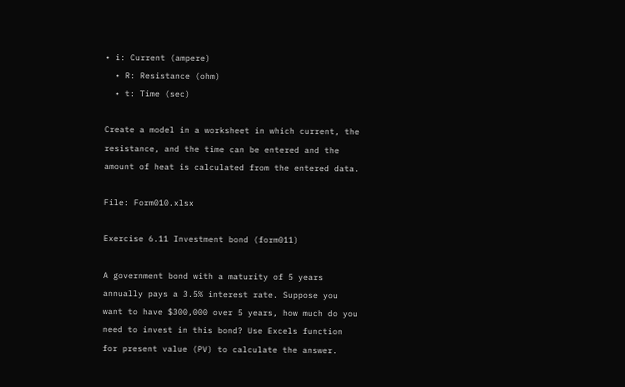• i: Current (ampere)
  • R: Resistance (ohm)
  • t: Time (sec)

Create a model in a worksheet in which current, the resistance, and the time can be entered and the amount of heat is calculated from the entered data.

File: Form010.xlsx

Exercise 6.11 Investment bond (form011)

A government bond with a maturity of 5 years annually pays a 3.5% interest rate. Suppose you want to have $300,000 over 5 years, how much do you need to invest in this bond? Use Excels function for present value (PV) to calculate the answer.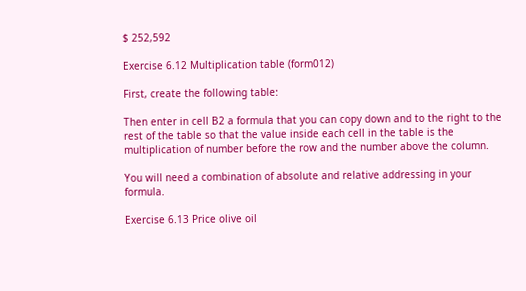$ 252,592

Exercise 6.12 Multiplication table (form012)

First, create the following table:

Then enter in cell B2 a formula that you can copy down and to the right to the rest of the table so that the value inside each cell in the table is the multiplication of number before the row and the number above the column.

You will need a combination of absolute and relative addressing in your formula.

Exercise 6.13 Price olive oil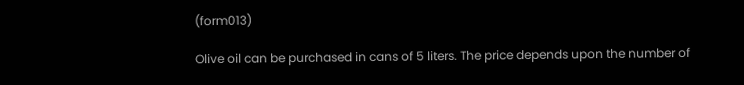(form013)

Olive oil can be purchased in cans of 5 liters. The price depends upon the number of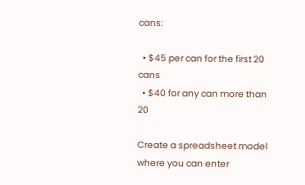cans:

  • $45 per can for the first 20 cans
  • $40 for any can more than 20

Create a spreadsheet model where you can enter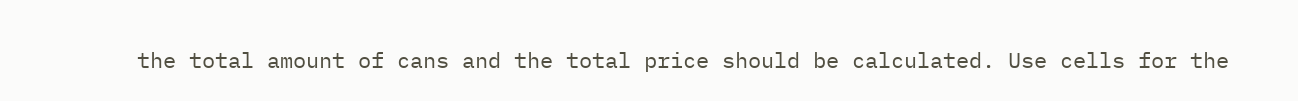the total amount of cans and the total price should be calculated. Use cells for the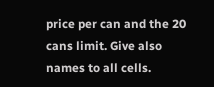price per can and the 20 cans limit. Give also names to all cells.